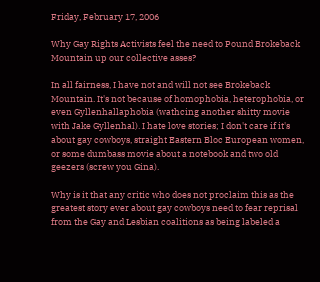Friday, February 17, 2006

Why Gay Rights Activists feel the need to Pound Brokeback Mountain up our collective asses?

In all fairness, I have not and will not see Brokeback Mountain. It's not because of homophobia, heterophobia, or even Gyllenhallaphobia (wathcing another shitty movie with Jake Gyllenhal). I hate love stories; I don't care if it's about gay cowboys, straight Eastern Bloc European women, or some dumbass movie about a notebook and two old geezers (screw you Gina).

Why is it that any critic who does not proclaim this as the greatest story ever about gay cowboys need to fear reprisal from the Gay and Lesbian coalitions as being labeled a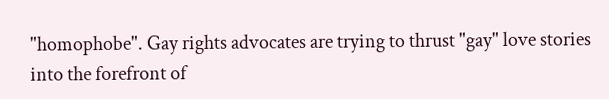"homophobe". Gay rights advocates are trying to thrust "gay" love stories into the forefront of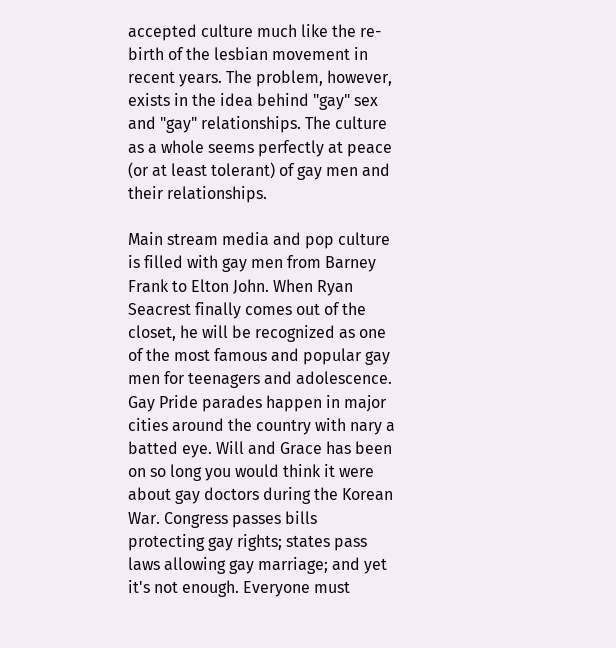accepted culture much like the re-birth of the lesbian movement in recent years. The problem, however, exists in the idea behind "gay" sex and "gay" relationships. The culture as a whole seems perfectly at peace (or at least tolerant) of gay men and their relationships.

Main stream media and pop culture is filled with gay men from Barney Frank to Elton John. When Ryan Seacrest finally comes out of the closet, he will be recognized as one of the most famous and popular gay men for teenagers and adolescence. Gay Pride parades happen in major cities around the country with nary a batted eye. Will and Grace has been on so long you would think it were about gay doctors during the Korean War. Congress passes bills protecting gay rights; states pass laws allowing gay marriage; and yet it's not enough. Everyone must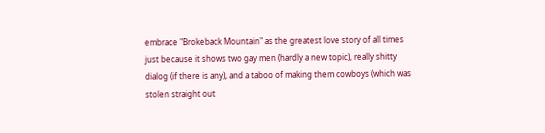embrace "Brokeback Mountain" as the greatest love story of all times just because it shows two gay men (hardly a new topic), really shitty dialog (if there is any), and a taboo of making them cowboys (which was stolen straight out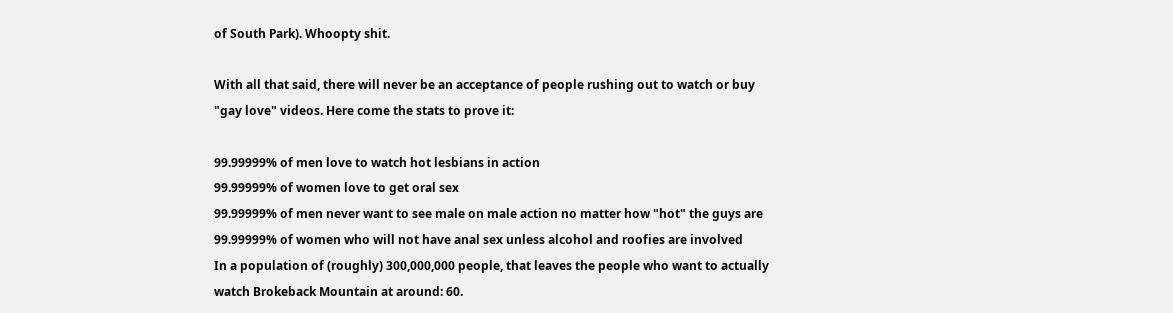of South Park). Whoopty shit.

With all that said, there will never be an acceptance of people rushing out to watch or buy "gay love" videos. Here come the stats to prove it:

99.99999% of men love to watch hot lesbians in action
99.99999% of women love to get oral sex
99.99999% of men never want to see male on male action no matter how "hot" the guys are
99.99999% of women who will not have anal sex unless alcohol and roofies are involved
In a population of (roughly) 300,000,000 people, that leaves the people who want to actually watch Brokeback Mountain at around: 60.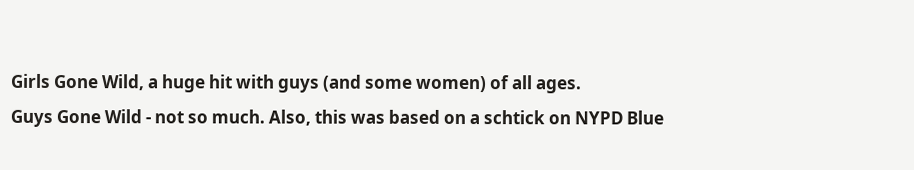Girls Gone Wild, a huge hit with guys (and some women) of all ages.
Guys Gone Wild - not so much. Also, this was based on a schtick on NYPD Blue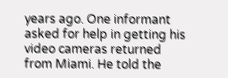years ago. One informant asked for help in getting his video cameras returned from Miami. He told the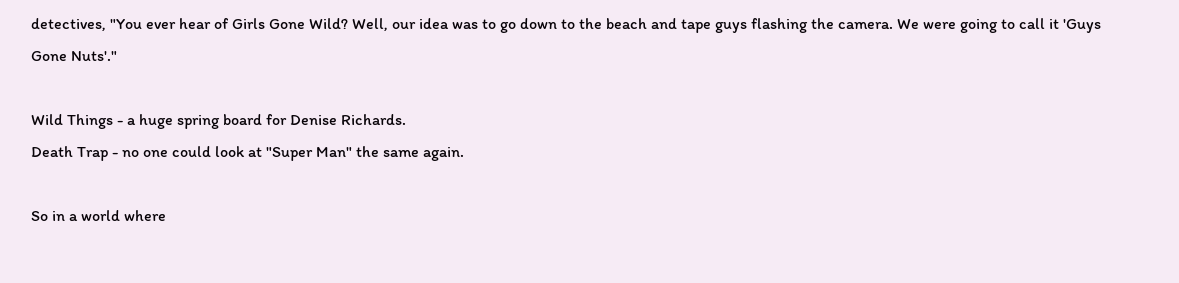detectives, "You ever hear of Girls Gone Wild? Well, our idea was to go down to the beach and tape guys flashing the camera. We were going to call it 'Guys Gone Nuts'."

Wild Things - a huge spring board for Denise Richards.
Death Trap - no one could look at "Super Man" the same again.

So in a world where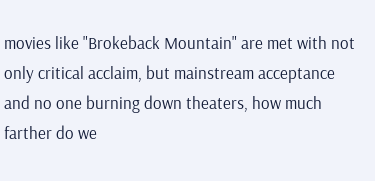movies like "Brokeback Mountain" are met with not only critical acclaim, but mainstream acceptance and no one burning down theaters, how much farther do we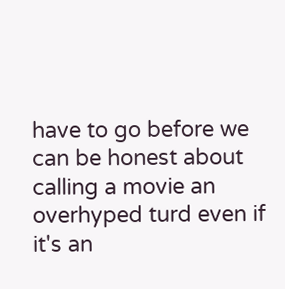have to go before we can be honest about calling a movie an overhyped turd even if it's an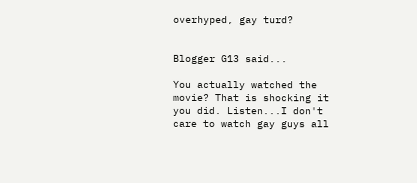overhyped, gay turd?


Blogger G13 said...

You actually watched the movie? That is shocking it you did. Listen...I don't care to watch gay guys all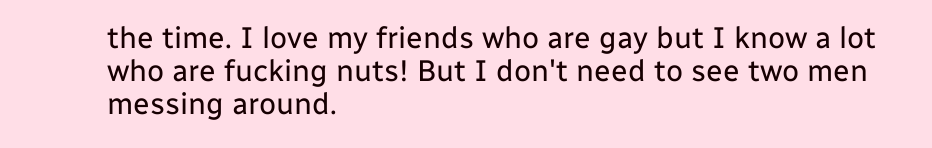the time. I love my friends who are gay but I know a lot who are fucking nuts! But I don't need to see two men messing around.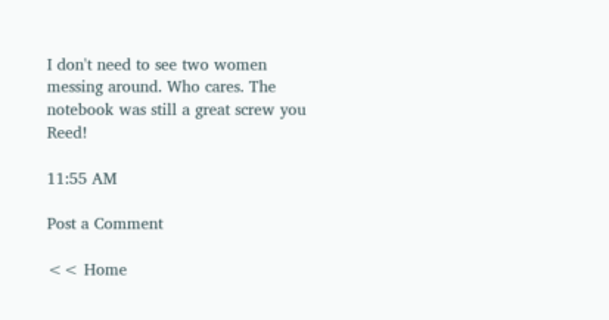I don't need to see two women messing around. Who cares. The notebook was still a great screw you Reed!

11:55 AM

Post a Comment

<< Home